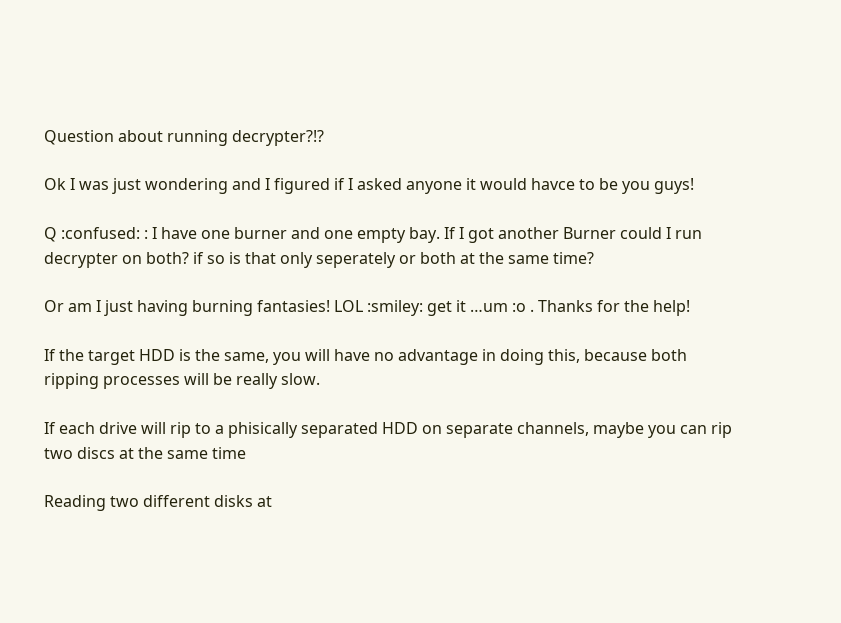Question about running decrypter?!?

Ok I was just wondering and I figured if I asked anyone it would havce to be you guys!

Q :confused: : I have one burner and one empty bay. If I got another Burner could I run decrypter on both? if so is that only seperately or both at the same time?

Or am I just having burning fantasies! LOL :smiley: get it …um :o . Thanks for the help!

If the target HDD is the same, you will have no advantage in doing this, because both ripping processes will be really slow.

If each drive will rip to a phisically separated HDD on separate channels, maybe you can rip two discs at the same time

Reading two different disks at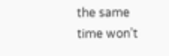the same time won’t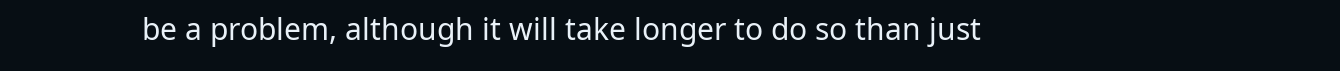be a problem, although it will take longer to do so than just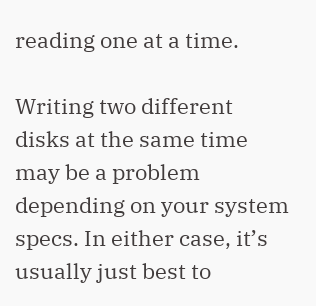reading one at a time.

Writing two different disks at the same time may be a problem depending on your system specs. In either case, it’s usually just best to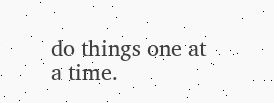do things one at a time.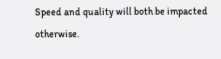Speed and quality will both be impacted otherwise.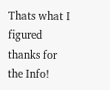Thats what I figured thanks for the Info!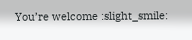You’re welcome :slight_smile: